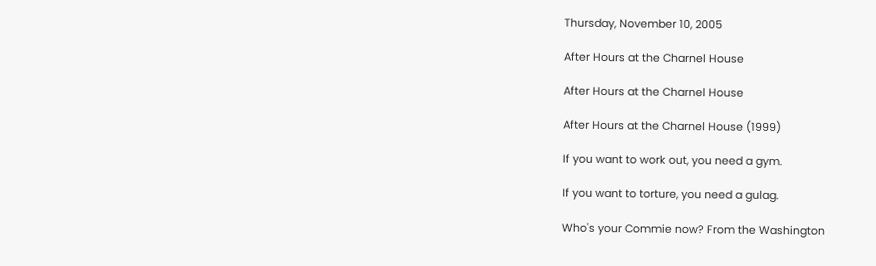Thursday, November 10, 2005

After Hours at the Charnel House

After Hours at the Charnel House

After Hours at the Charnel House (1999)

If you want to work out, you need a gym.

If you want to torture, you need a gulag.

Who's your Commie now? From the Washington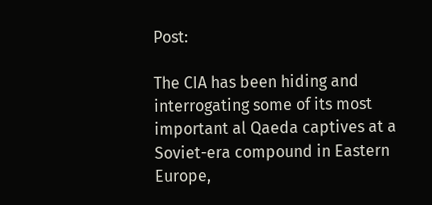Post:

The CIA has been hiding and interrogating some of its most important al Qaeda captives at a Soviet-era compound in Eastern Europe,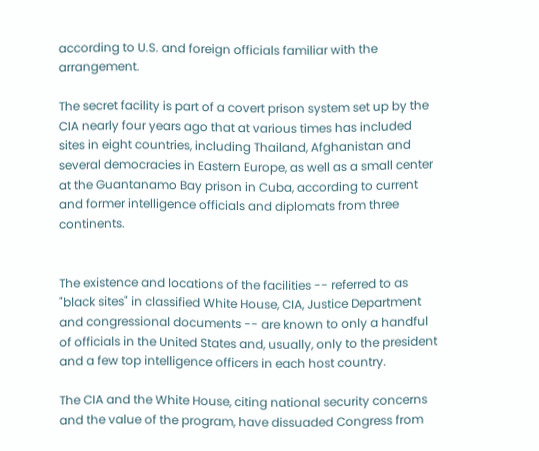according to U.S. and foreign officials familiar with the arrangement.

The secret facility is part of a covert prison system set up by the CIA nearly four years ago that at various times has included sites in eight countries, including Thailand, Afghanistan and several democracies in Eastern Europe, as well as a small center at the Guantanamo Bay prison in Cuba, according to current and former intelligence officials and diplomats from three continents.


The existence and locations of the facilities -- referred to as "black sites" in classified White House, CIA, Justice Department and congressional documents -- are known to only a handful of officials in the United States and, usually, only to the president and a few top intelligence officers in each host country.

The CIA and the White House, citing national security concerns and the value of the program, have dissuaded Congress from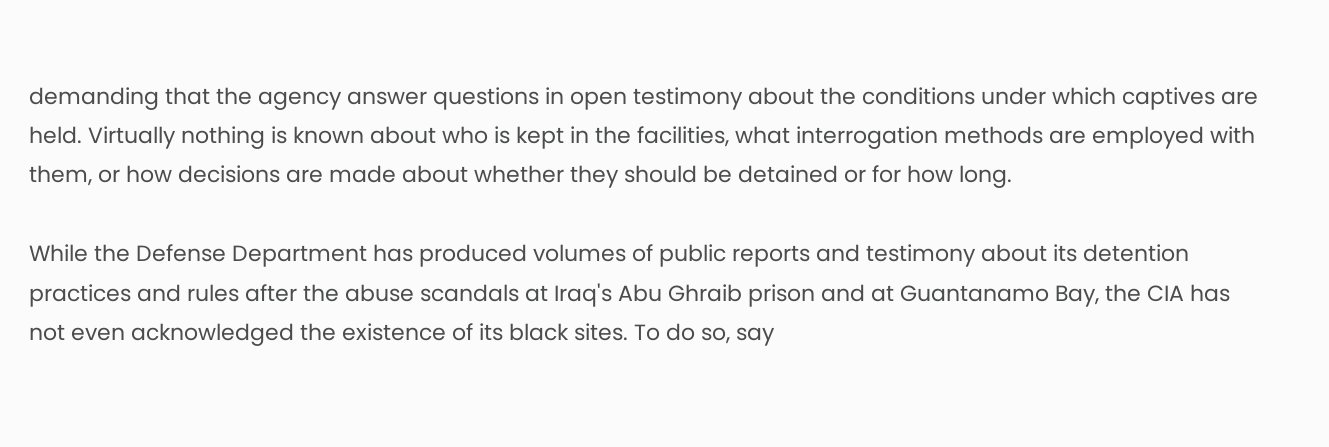demanding that the agency answer questions in open testimony about the conditions under which captives are held. Virtually nothing is known about who is kept in the facilities, what interrogation methods are employed with them, or how decisions are made about whether they should be detained or for how long.

While the Defense Department has produced volumes of public reports and testimony about its detention practices and rules after the abuse scandals at Iraq's Abu Ghraib prison and at Guantanamo Bay, the CIA has not even acknowledged the existence of its black sites. To do so, say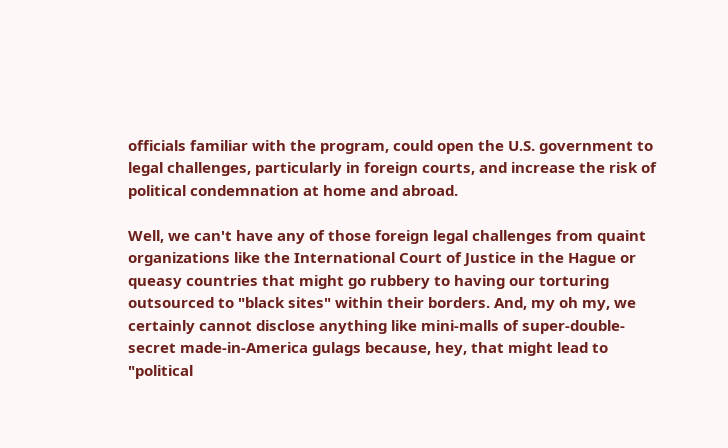officials familiar with the program, could open the U.S. government to legal challenges, particularly in foreign courts, and increase the risk of political condemnation at home and abroad.

Well, we can't have any of those foreign legal challenges from quaint organizations like the International Court of Justice in the Hague or queasy countries that might go rubbery to having our torturing outsourced to "black sites" within their borders. And, my oh my, we certainly cannot disclose anything like mini-malls of super-double-secret made-in-America gulags because, hey, that might lead to "political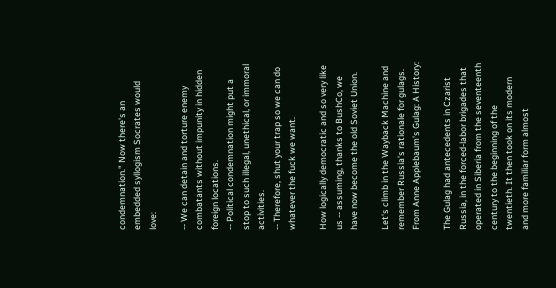condemnation." Now there's an embedded syllogism Socrates would love:

-- We can detain and torture enemy combatants without impunity in hidden foreign locations.
-- Political condemnation might put a stop to such illegal, unethical, or immoral activities.
-- Therefore, shut your trap so we can do whatever the fuck we want.

How logically democratic and so very like us -- assuming, thanks to BushCo, we have now become the old Soviet Union.

Let's climb in the Wayback Machine and remember Russia's rationale for gulags. From Anne Applebaum's Gulag: A History:

The Gulag had antecedents in Czarist Russia, in the forced-labor brigades that operated in Siberia from the seventeenth century to the beginning of the twentieth. It then took on its modern and more familiar form almost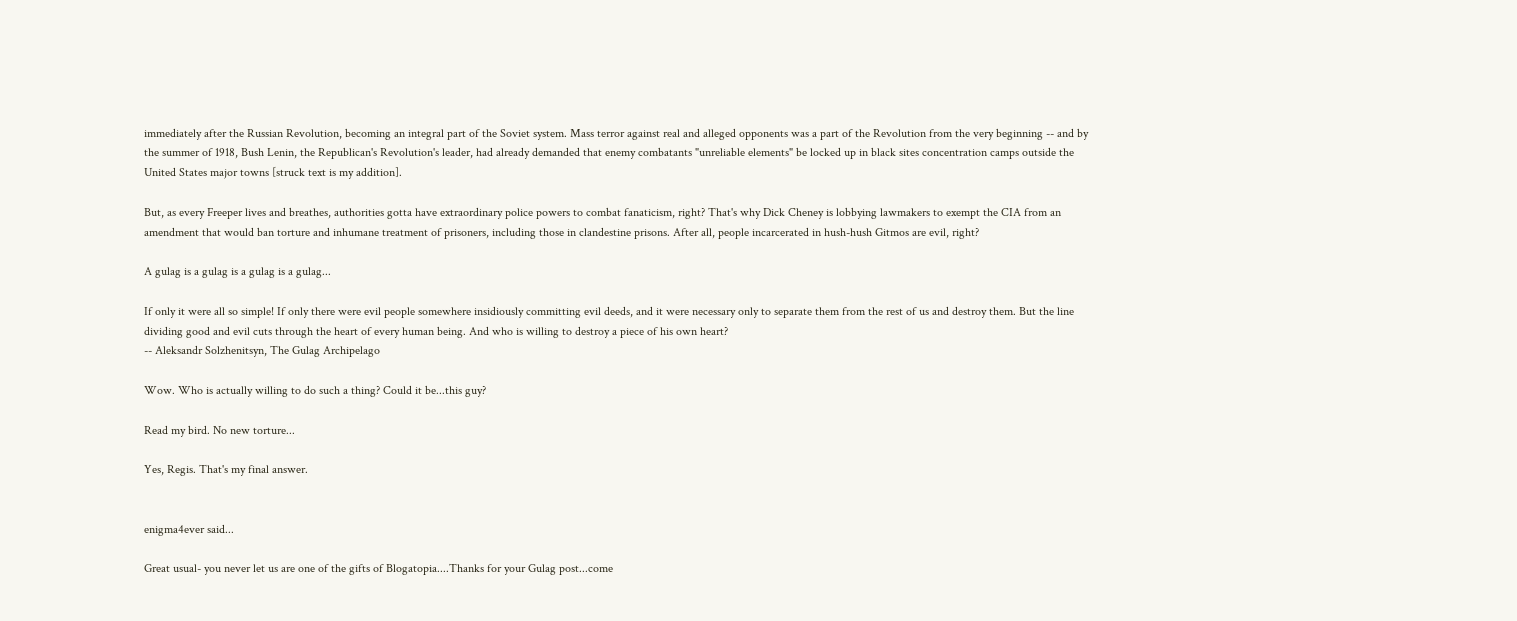immediately after the Russian Revolution, becoming an integral part of the Soviet system. Mass terror against real and alleged opponents was a part of the Revolution from the very beginning -- and by the summer of 1918, Bush Lenin, the Republican's Revolution's leader, had already demanded that enemy combatants "unreliable elements" be locked up in black sites concentration camps outside the United States major towns [struck text is my addition].

But, as every Freeper lives and breathes, authorities gotta have extraordinary police powers to combat fanaticism, right? That's why Dick Cheney is lobbying lawmakers to exempt the CIA from an amendment that would ban torture and inhumane treatment of prisoners, including those in clandestine prisons. After all, people incarcerated in hush-hush Gitmos are evil, right?

A gulag is a gulag is a gulag is a gulag...

If only it were all so simple! If only there were evil people somewhere insidiously committing evil deeds, and it were necessary only to separate them from the rest of us and destroy them. But the line dividing good and evil cuts through the heart of every human being. And who is willing to destroy a piece of his own heart?
-- Aleksandr Solzhenitsyn, The Gulag Archipelago

Wow. Who is actually willing to do such a thing? Could it be...this guy?

Read my bird. No new torture...

Yes, Regis. That's my final answer.


enigma4ever said...

Great usual- you never let us are one of the gifts of Blogatopia....Thanks for your Gulag post...come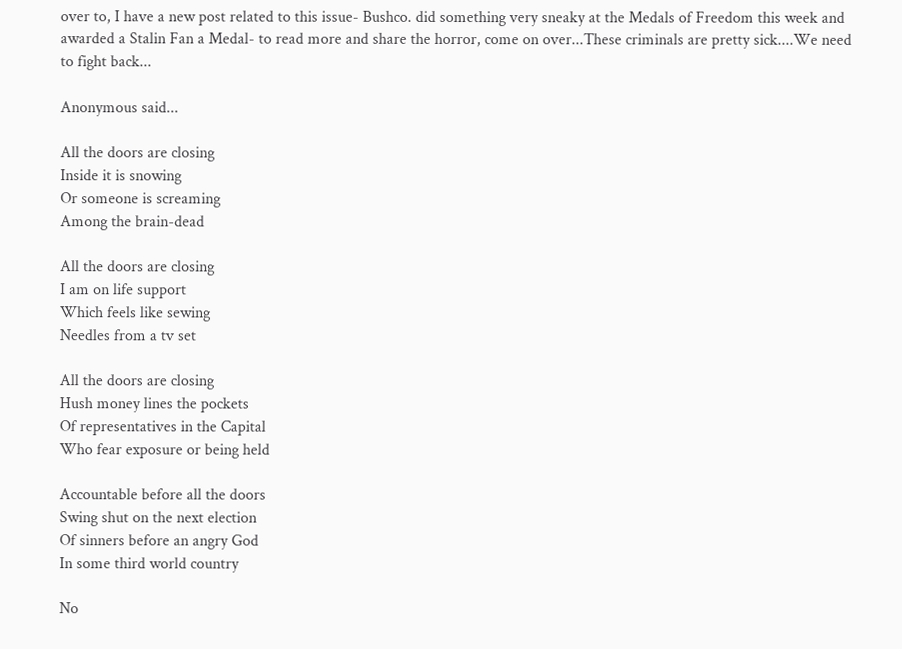over to, I have a new post related to this issue- Bushco. did something very sneaky at the Medals of Freedom this week and awarded a Stalin Fan a Medal- to read more and share the horror, come on over...These criminals are pretty sick....We need to fight back...

Anonymous said...

All the doors are closing
Inside it is snowing
Or someone is screaming
Among the brain-dead

All the doors are closing
I am on life support
Which feels like sewing
Needles from a tv set

All the doors are closing
Hush money lines the pockets
Of representatives in the Capital
Who fear exposure or being held

Accountable before all the doors
Swing shut on the next election
Of sinners before an angry God
In some third world country

No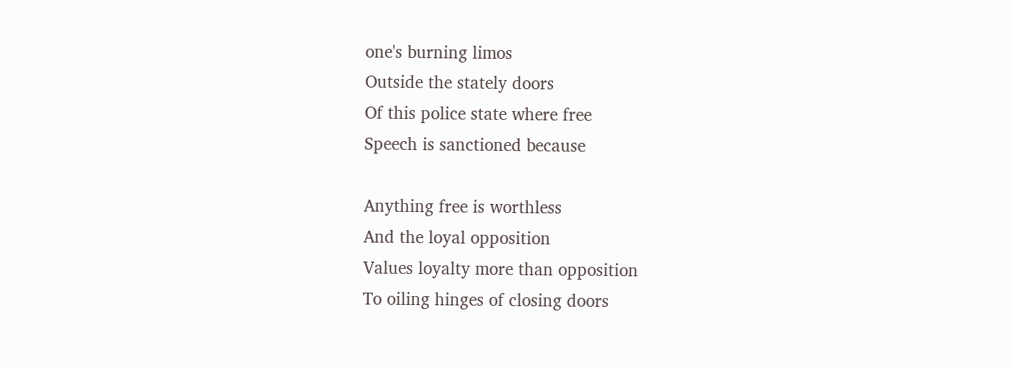one's burning limos
Outside the stately doors
Of this police state where free
Speech is sanctioned because

Anything free is worthless
And the loyal opposition
Values loyalty more than opposition
To oiling hinges of closing doors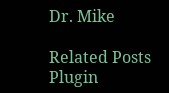Dr. Mike

Related Posts Plugin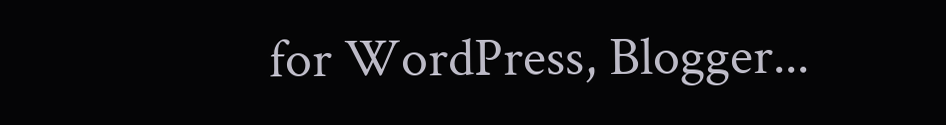for WordPress, Blogger...